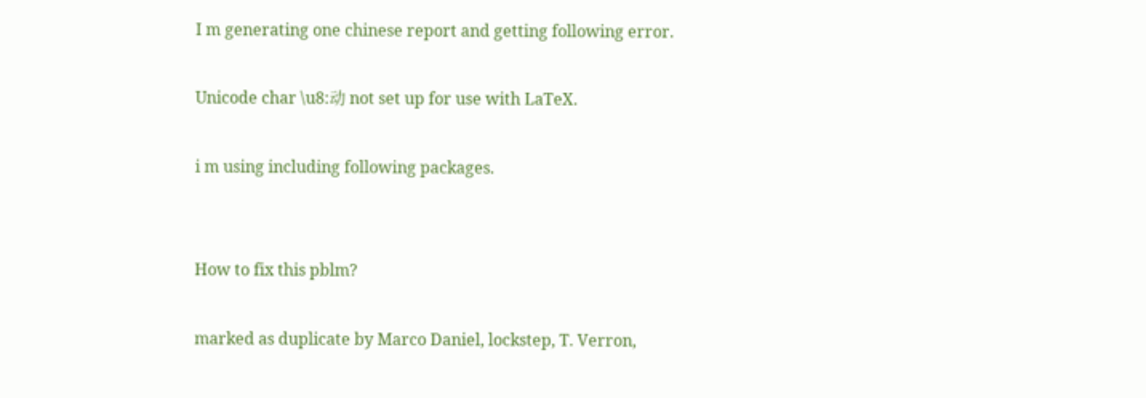I m generating one chinese report and getting following error.

Unicode char \u8:动 not set up for use with LaTeX.

i m using including following packages.


How to fix this pblm?

marked as duplicate by Marco Daniel, lockstep, T. Verron,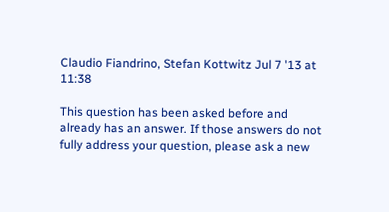Claudio Fiandrino, Stefan Kottwitz Jul 7 '13 at 11:38

This question has been asked before and already has an answer. If those answers do not fully address your question, please ask a new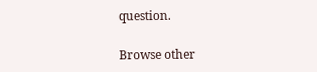question.

Browse other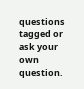questions tagged or ask your own question.